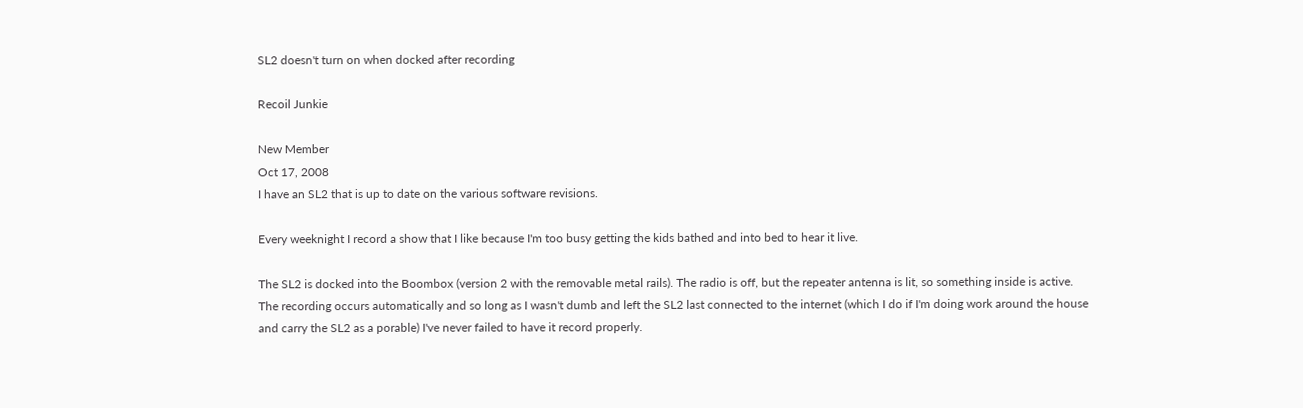SL2 doesn't turn on when docked after recording

Recoil Junkie

New Member
Oct 17, 2008
I have an SL2 that is up to date on the various software revisions.

Every weeknight I record a show that I like because I'm too busy getting the kids bathed and into bed to hear it live.

The SL2 is docked into the Boombox (version 2 with the removable metal rails). The radio is off, but the repeater antenna is lit, so something inside is active. The recording occurs automatically and so long as I wasn't dumb and left the SL2 last connected to the internet (which I do if I'm doing work around the house and carry the SL2 as a porable) I've never failed to have it record properly.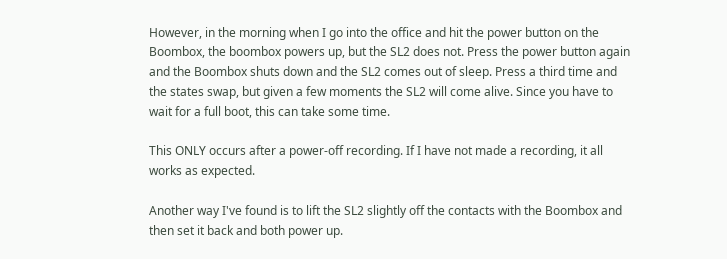However, in the morning when I go into the office and hit the power button on the Boombox, the boombox powers up, but the SL2 does not. Press the power button again and the Boombox shuts down and the SL2 comes out of sleep. Press a third time and the states swap, but given a few moments the SL2 will come alive. Since you have to wait for a full boot, this can take some time.

This ONLY occurs after a power-off recording. If I have not made a recording, it all works as expected.

Another way I've found is to lift the SL2 slightly off the contacts with the Boombox and then set it back and both power up.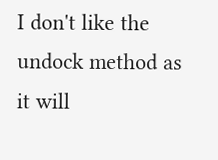I don't like the undock method as it will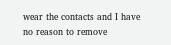wear the contacts and I have no reason to remove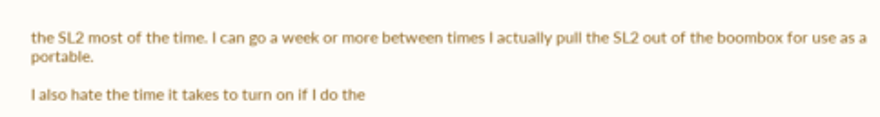the SL2 most of the time. I can go a week or more between times I actually pull the SL2 out of the boombox for use as a portable.

I also hate the time it takes to turn on if I do the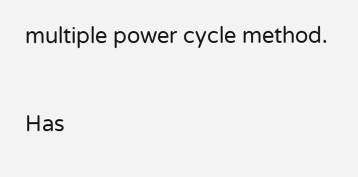multiple power cycle method.

Has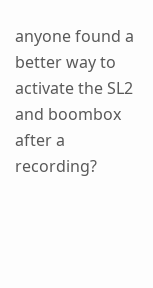anyone found a better way to activate the SL2 and boombox after a recording?